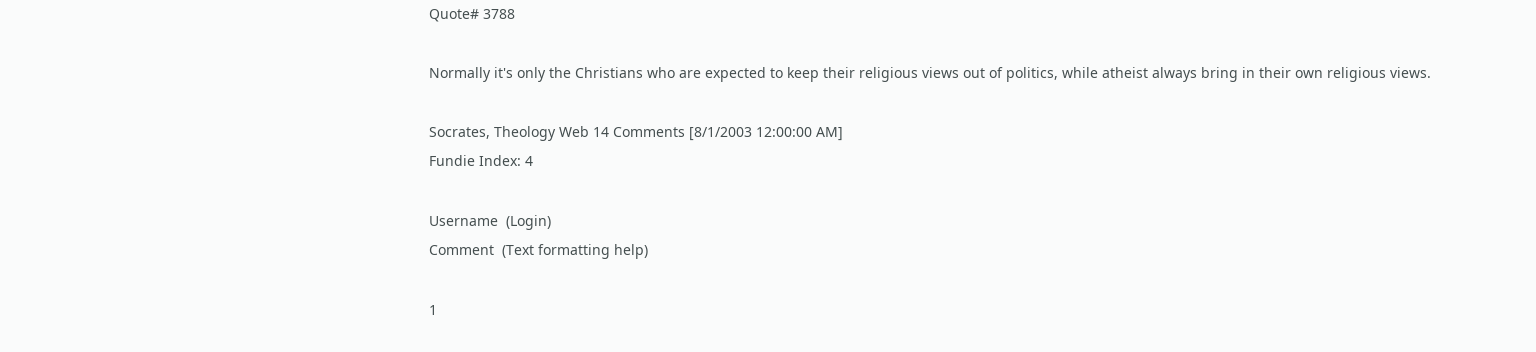Quote# 3788

Normally it's only the Christians who are expected to keep their religious views out of politics, while atheist always bring in their own religious views.

Socrates, Theology Web 14 Comments [8/1/2003 12:00:00 AM]
Fundie Index: 4

Username  (Login)
Comment  (Text formatting help)

1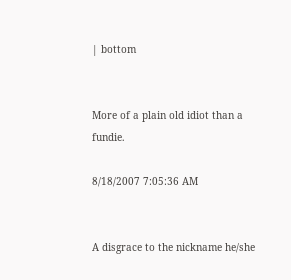| bottom


More of a plain old idiot than a fundie.

8/18/2007 7:05:36 AM


A disgrace to the nickname he/she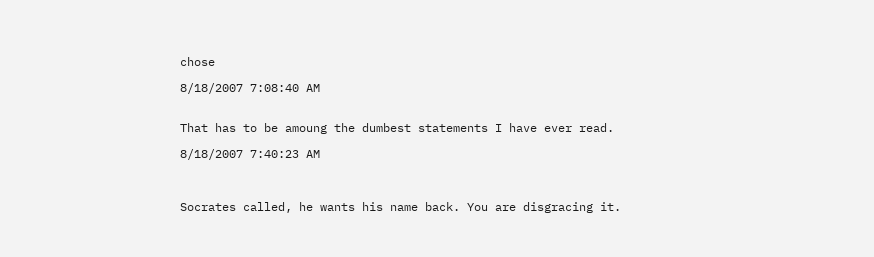chose

8/18/2007 7:08:40 AM


That has to be amoung the dumbest statements I have ever read.

8/18/2007 7:40:23 AM



Socrates called, he wants his name back. You are disgracing it.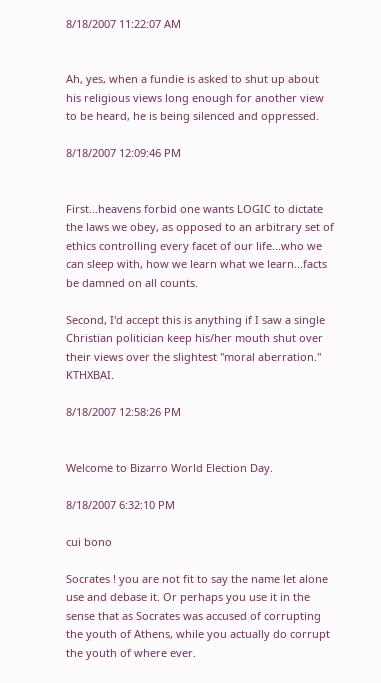8/18/2007 11:22:07 AM


Ah, yes, when a fundie is asked to shut up about his religious views long enough for another view to be heard, he is being silenced and oppressed.

8/18/2007 12:09:46 PM


First...heavens forbid one wants LOGIC to dictate the laws we obey, as opposed to an arbitrary set of ethics controlling every facet of our life...who we can sleep with, how we learn what we learn...facts be damned on all counts.

Second, I'd accept this is anything if I saw a single Christian politician keep his/her mouth shut over their views over the slightest "moral aberration." KTHXBAI.

8/18/2007 12:58:26 PM


Welcome to Bizarro World Election Day.

8/18/2007 6:32:10 PM

cui bono

Socrates ! you are not fit to say the name let alone use and debase it. Or perhaps you use it in the sense that as Socrates was accused of corrupting the youth of Athens, while you actually do corrupt the youth of where ever.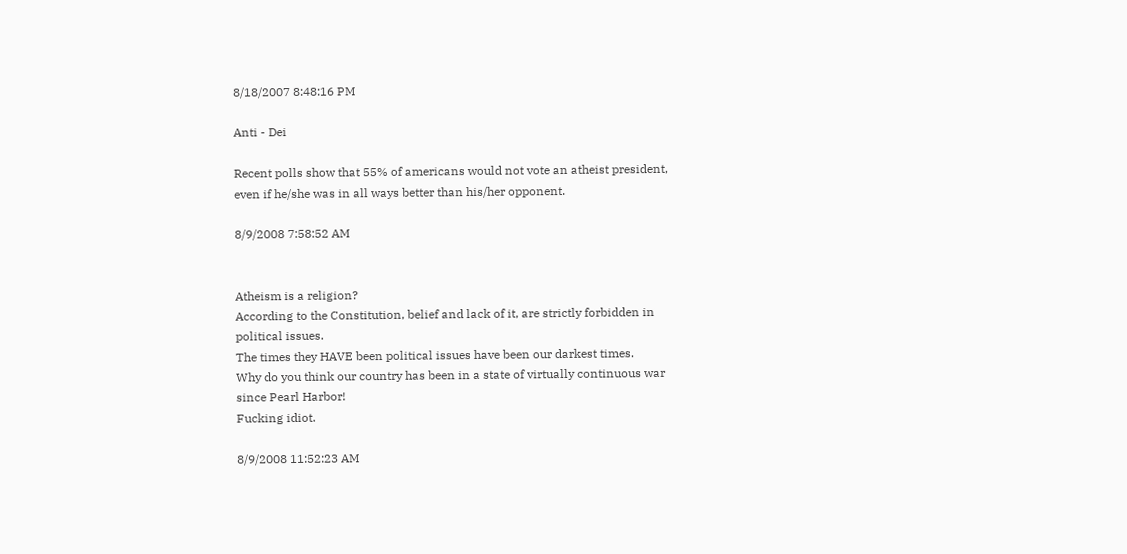8/18/2007 8:48:16 PM

Anti - Dei

Recent polls show that 55% of americans would not vote an atheist president, even if he/she was in all ways better than his/her opponent.

8/9/2008 7:58:52 AM


Atheism is a religion?
According to the Constitution, belief and lack of it, are strictly forbidden in political issues.
The times they HAVE been political issues have been our darkest times.
Why do you think our country has been in a state of virtually continuous war since Pearl Harbor!
Fucking idiot.

8/9/2008 11:52:23 AM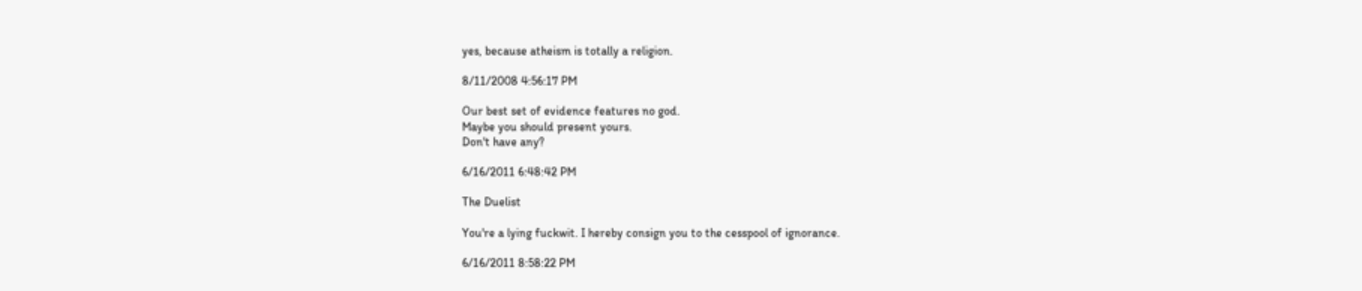yes, because atheism is totally a religion.

8/11/2008 4:56:17 PM

Our best set of evidence features no god.
Maybe you should present yours.
Don't have any?

6/16/2011 6:48:42 PM

The Duelist

You're a lying fuckwit. I hereby consign you to the cesspool of ignorance.

6/16/2011 8:58:22 PM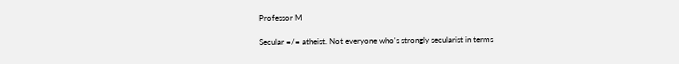Professor M

Secular =/= atheist. Not everyone who's strongly secularist in terms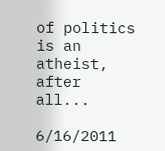of politics is an atheist, after all...

6/16/2011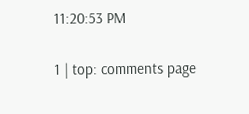11:20:53 PM

1 | top: comments page